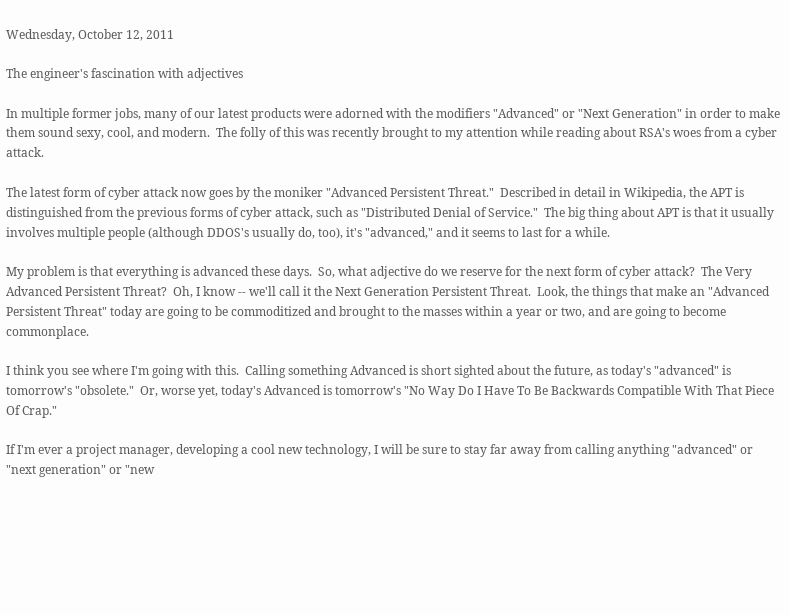Wednesday, October 12, 2011

The engineer's fascination with adjectives

In multiple former jobs, many of our latest products were adorned with the modifiers "Advanced" or "Next Generation" in order to make them sound sexy, cool, and modern.  The folly of this was recently brought to my attention while reading about RSA's woes from a cyber attack.

The latest form of cyber attack now goes by the moniker "Advanced Persistent Threat."  Described in detail in Wikipedia, the APT is distinguished from the previous forms of cyber attack, such as "Distributed Denial of Service."  The big thing about APT is that it usually involves multiple people (although DDOS's usually do, too), it's "advanced," and it seems to last for a while.

My problem is that everything is advanced these days.  So, what adjective do we reserve for the next form of cyber attack?  The Very Advanced Persistent Threat?  Oh, I know -- we'll call it the Next Generation Persistent Threat.  Look, the things that make an "Advanced Persistent Threat" today are going to be commoditized and brought to the masses within a year or two, and are going to become commonplace.

I think you see where I'm going with this.  Calling something Advanced is short sighted about the future, as today's "advanced" is tomorrow's "obsolete."  Or, worse yet, today's Advanced is tomorrow's "No Way Do I Have To Be Backwards Compatible With That Piece Of Crap."

If I'm ever a project manager, developing a cool new technology, I will be sure to stay far away from calling anything "advanced" or "next generation" or "new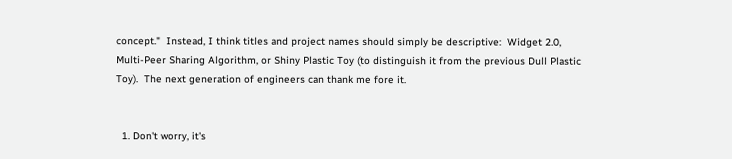concept."  Instead, I think titles and project names should simply be descriptive:  Widget 2.0, Multi-Peer Sharing Algorithm, or Shiny Plastic Toy (to distinguish it from the previous Dull Plastic Toy).  The next generation of engineers can thank me fore it.


  1. Don't worry, it's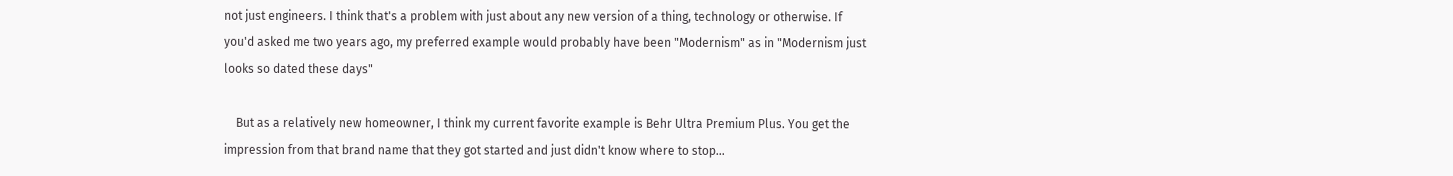not just engineers. I think that's a problem with just about any new version of a thing, technology or otherwise. If you'd asked me two years ago, my preferred example would probably have been "Modernism" as in "Modernism just looks so dated these days"

    But as a relatively new homeowner, I think my current favorite example is Behr Ultra Premium Plus. You get the impression from that brand name that they got started and just didn't know where to stop...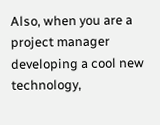Also, when you are a project manager developing a cool new technology,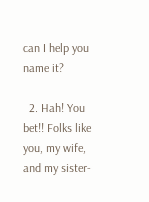can I help you name it?

  2. Hah! You bet!! Folks like you, my wife, and my sister-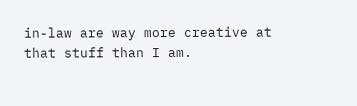in-law are way more creative at that stuff than I am.